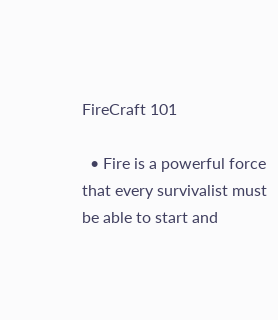FireCraft 101

  • Fire is a powerful force that every survivalist must be able to start and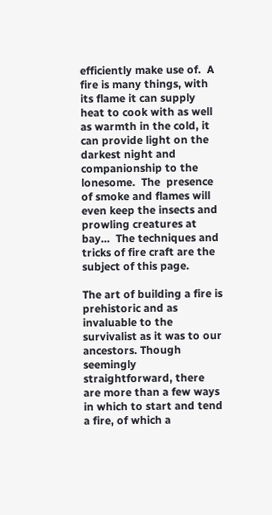efficiently make use of.  A fire is many things, with its flame it can supply heat to cook with as well as warmth in the cold, it can provide light on the darkest night and companionship to the lonesome.  The  presence of smoke and flames will even keep the insects and prowling creatures at bay...  The techniques and tricks of fire craft are the subject of this page.

The art of building a fire is prehistoric and as invaluable to the survivalist as it was to our ancestors. Though seemingly straightforward, there are more than a few ways in which to start and tend a fire, of which a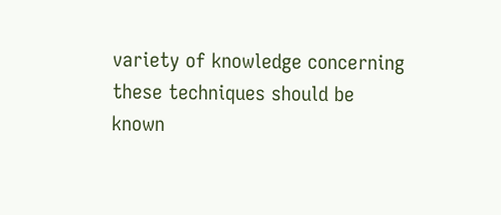variety of knowledge concerning these techniques should be known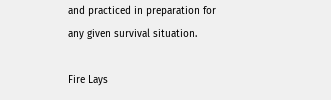and practiced in preparation for any given survival situation.

Fire Lays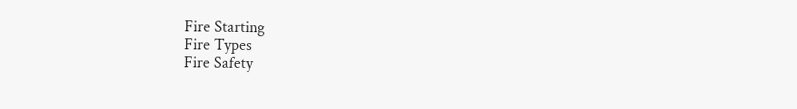Fire Starting
Fire Types
Fire Safety